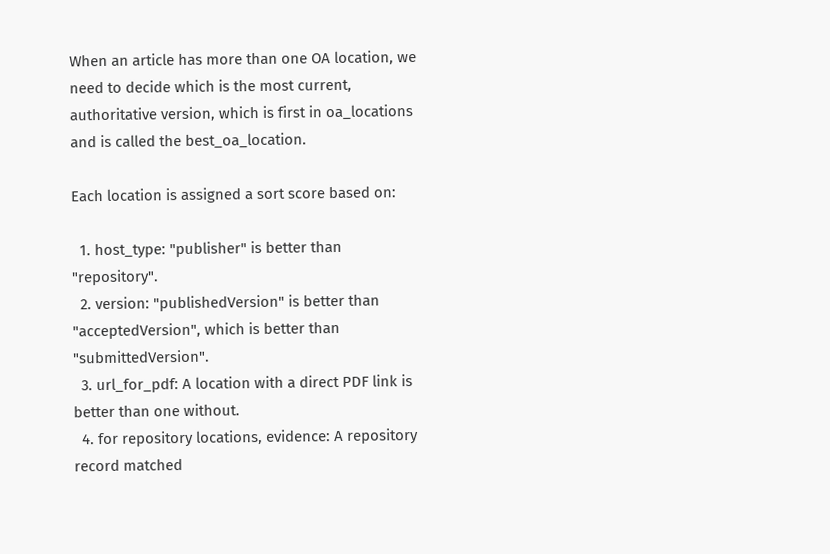When an article has more than one OA location, we need to decide which is the most current, authoritative version, which is first in oa_locations and is called the best_oa_location.

Each location is assigned a sort score based on:

  1. host_type: "publisher" is better than "repository".
  2. version: "publishedVersion" is better than "acceptedVersion", which is better than "submittedVersion".
  3. url_for_pdf: A location with a direct PDF link is better than one without.
  4. for repository locations, evidence: A repository record matched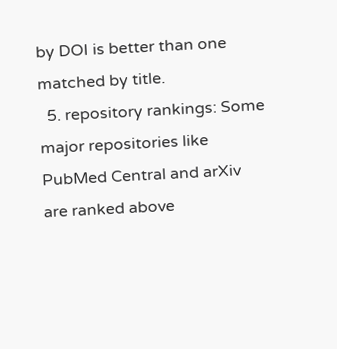by DOI is better than one matched by title.
  5. repository rankings: Some major repositories like PubMed Central and arXiv are ranked above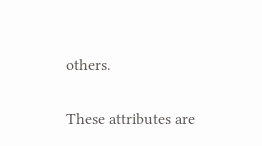others.

These attributes are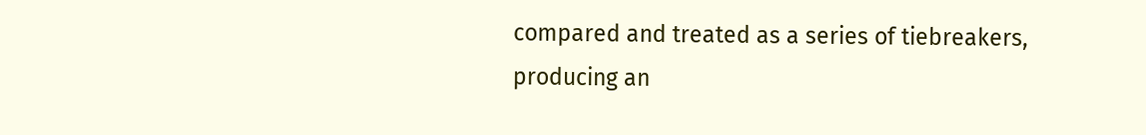compared and treated as a series of tiebreakers, producing an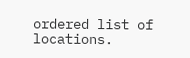ordered list of locations.